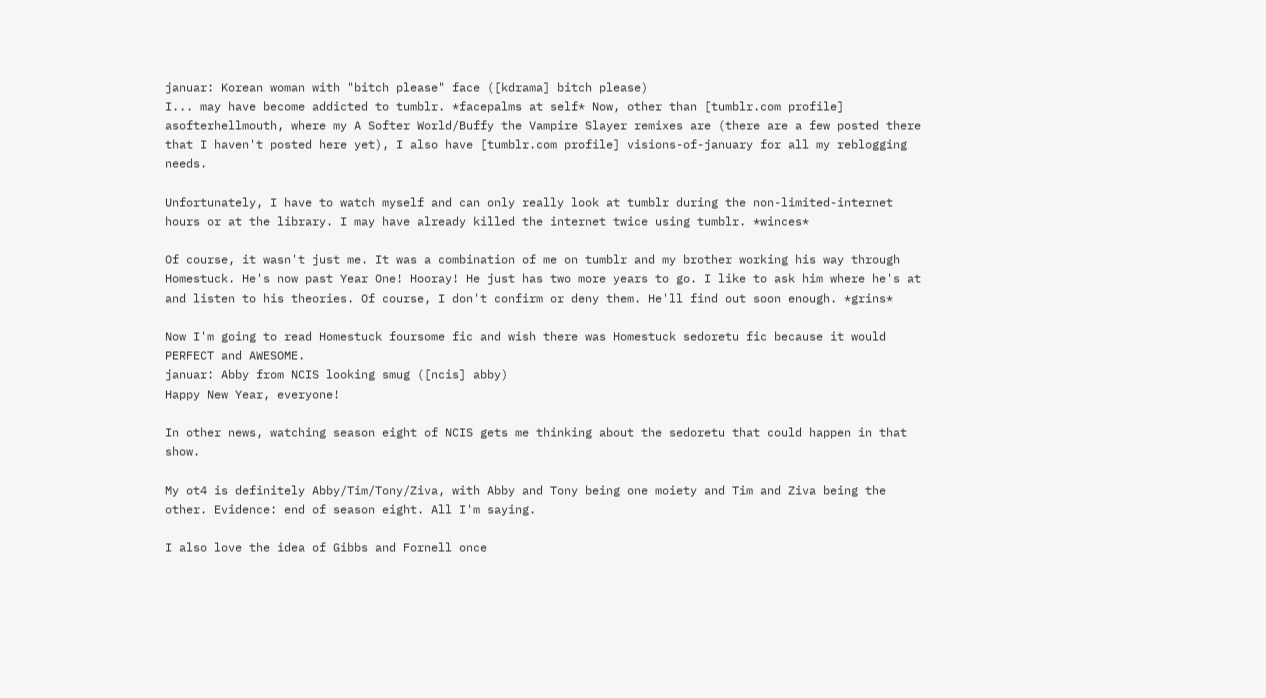januar: Korean woman with "bitch please" face ([kdrama] bitch please)
I... may have become addicted to tumblr. *facepalms at self* Now, other than [tumblr.com profile] asofterhellmouth, where my A Softer World/Buffy the Vampire Slayer remixes are (there are a few posted there that I haven't posted here yet), I also have [tumblr.com profile] visions-of-january for all my reblogging needs.

Unfortunately, I have to watch myself and can only really look at tumblr during the non-limited-internet hours or at the library. I may have already killed the internet twice using tumblr. *winces*

Of course, it wasn't just me. It was a combination of me on tumblr and my brother working his way through Homestuck. He's now past Year One! Hooray! He just has two more years to go. I like to ask him where he's at and listen to his theories. Of course, I don't confirm or deny them. He'll find out soon enough. *grins*

Now I'm going to read Homestuck foursome fic and wish there was Homestuck sedoretu fic because it would PERFECT and AWESOME.
januar: Abby from NCIS looking smug ([ncis] abby)
Happy New Year, everyone!

In other news, watching season eight of NCIS gets me thinking about the sedoretu that could happen in that show.

My ot4 is definitely Abby/Tim/Tony/Ziva, with Abby and Tony being one moiety and Tim and Ziva being the other. Evidence: end of season eight. All I'm saying.

I also love the idea of Gibbs and Fornell once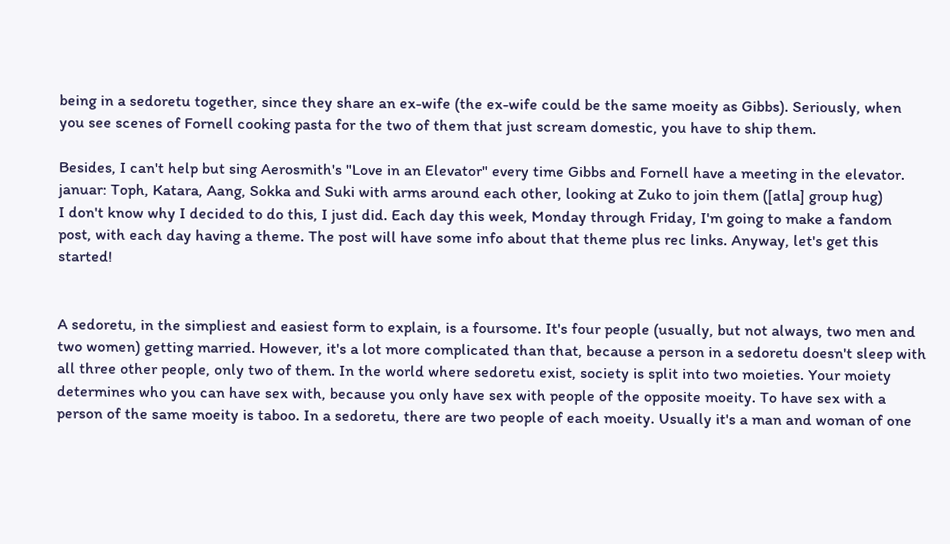being in a sedoretu together, since they share an ex-wife (the ex-wife could be the same moeity as Gibbs). Seriously, when you see scenes of Fornell cooking pasta for the two of them that just scream domestic, you have to ship them.

Besides, I can't help but sing Aerosmith's "Love in an Elevator" every time Gibbs and Fornell have a meeting in the elevator.
januar: Toph, Katara, Aang, Sokka and Suki with arms around each other, looking at Zuko to join them ([atla] group hug)
I don't know why I decided to do this, I just did. Each day this week, Monday through Friday, I'm going to make a fandom post, with each day having a theme. The post will have some info about that theme plus rec links. Anyway, let's get this started!


A sedoretu, in the simpliest and easiest form to explain, is a foursome. It's four people (usually, but not always, two men and two women) getting married. However, it's a lot more complicated than that, because a person in a sedoretu doesn't sleep with all three other people, only two of them. In the world where sedoretu exist, society is split into two moieties. Your moiety determines who you can have sex with, because you only have sex with people of the opposite moeity. To have sex with a person of the same moeity is taboo. In a sedoretu, there are two people of each moeity. Usually it's a man and woman of one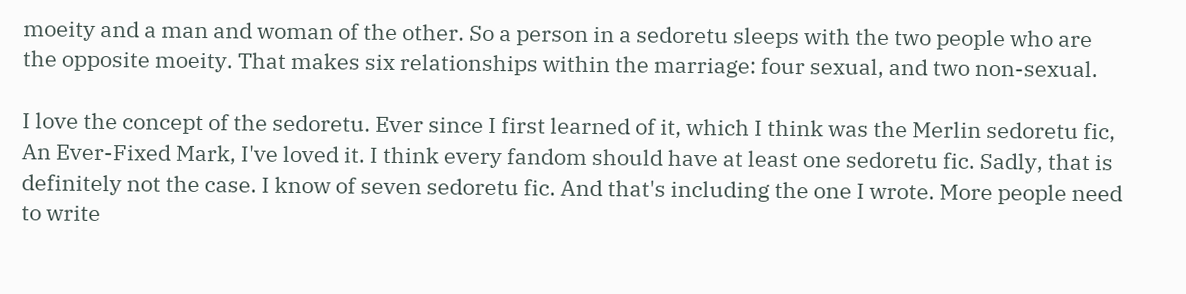moeity and a man and woman of the other. So a person in a sedoretu sleeps with the two people who are the opposite moeity. That makes six relationships within the marriage: four sexual, and two non-sexual.

I love the concept of the sedoretu. Ever since I first learned of it, which I think was the Merlin sedoretu fic, An Ever-Fixed Mark, I've loved it. I think every fandom should have at least one sedoretu fic. Sadly, that is definitely not the case. I know of seven sedoretu fic. And that's including the one I wrote. More people need to write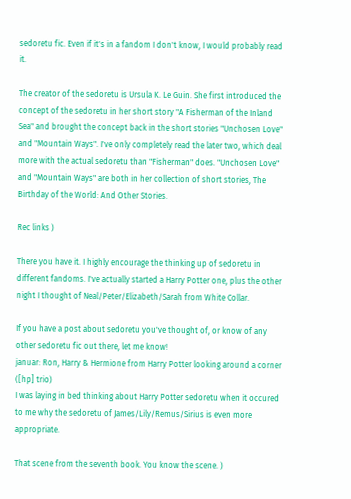sedoretu fic. Even if it's in a fandom I don't know, I would probably read it.

The creator of the sedoretu is Ursula K. Le Guin. She first introduced the concept of the sedoretu in her short story "A Fisherman of the Inland Sea" and brought the concept back in the short stories "Unchosen Love" and "Mountain Ways". I've only completely read the later two, which deal more with the actual sedoretu than "Fisherman" does. "Unchosen Love" and "Mountain Ways" are both in her collection of short stories, The Birthday of the World: And Other Stories.

Rec links )

There you have it. I highly encourage the thinking up of sedoretu in different fandoms. I've actually started a Harry Potter one, plus the other night I thought of Neal/Peter/Elizabeth/Sarah from White Collar.

If you have a post about sedoretu you've thought of, or know of any other sedoretu fic out there, let me know!
januar: Ron, Harry & Hermione from Harry Potter looking around a corner ([hp] trio)
I was laying in bed thinking about Harry Potter sedoretu when it occured to me why the sedoretu of James/Lily/Remus/Sirius is even more appropriate.

That scene from the seventh book. You know the scene. )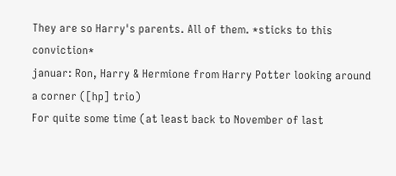They are so Harry's parents. All of them. *sticks to this conviction*
januar: Ron, Harry & Hermione from Harry Potter looking around a corner ([hp] trio)
For quite some time (at least back to November of last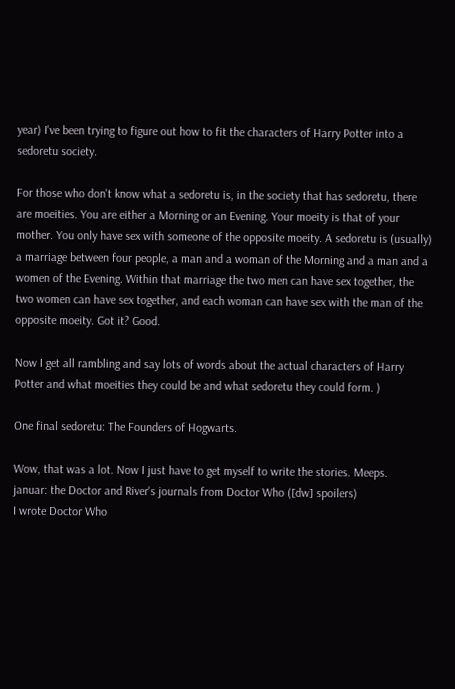year) I've been trying to figure out how to fit the characters of Harry Potter into a sedoretu society.

For those who don't know what a sedoretu is, in the society that has sedoretu, there are moeities. You are either a Morning or an Evening. Your moeity is that of your mother. You only have sex with someone of the opposite moeity. A sedoretu is (usually) a marriage between four people, a man and a woman of the Morning and a man and a women of the Evening. Within that marriage the two men can have sex together, the two women can have sex together, and each woman can have sex with the man of the opposite moeity. Got it? Good.

Now I get all rambling and say lots of words about the actual characters of Harry Potter and what moeities they could be and what sedoretu they could form. )

One final sedoretu: The Founders of Hogwarts.

Wow, that was a lot. Now I just have to get myself to write the stories. Meeps.
januar: the Doctor and River's journals from Doctor Who ([dw] spoilers)
I wrote Doctor Who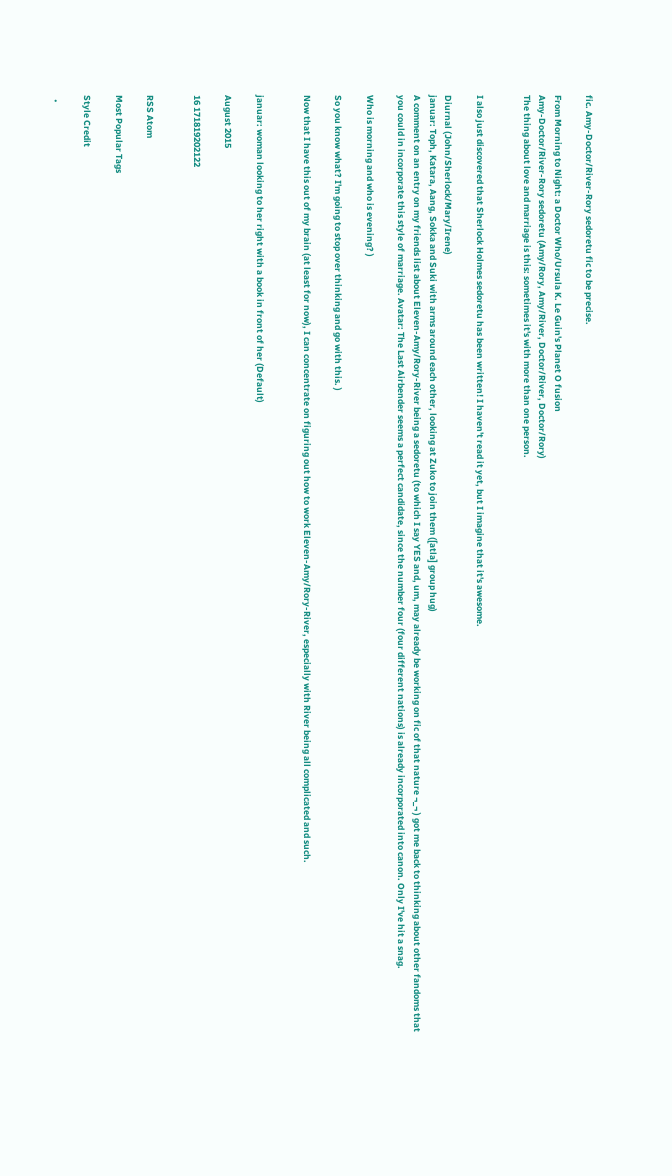fic. Amy-Doctor/River-Rory sedoretu fic to be precise.

From Morning to Night: a Doctor Who/Ursula K. Le Guin's Planet O fusion
Amy-Doctor/River-Rory sedoretu (Amy/Rory, Amy/River, Doctor/River, Doctor/Rory)
The thing about love and marriage is this: sometimes it's with more than one person.


I also just discovered that Sherlock Holmes sedoretu has been written! I haven't read it yet, but I imagine that it's awesome.

Diurnal (John/Sherlock/Mary/Irene)
januar: Toph, Katara, Aang, Sokka and Suki with arms around each other, looking at Zuko to join them ([atla] group hug)
A comment on an entry on my friends list about Eleven-Amy/Rory-River being a sedoretu (to which I say YES and, um, may already be working on fic of that nature ¬_¬ ) got me back to thinking about other fandoms that you could in incorporate this style of marriage. Avatar: The Last Airbender seems a perfect candidate, since the number four (four different nations) is already incorporated into canon. Only I've hit a snag.

Who is morning and who is evening? )

So you know what? I'm going to stop over thinking and go with this. )

Now that I have this out of my brain (at least for now), I can concentrate on figuring out how to work Eleven-Amy/Rory-River, especially with River being all complicated and such.


januar: woman looking to her right with a book in front of her (Default)

August 2015

16 171819202122


RSS Atom

Most Popular Tags

Style Credit

  •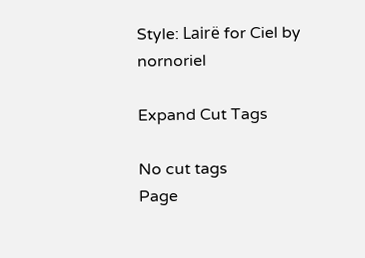Style: Lairë for Ciel by nornoriel

Expand Cut Tags

No cut tags
Page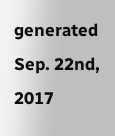generated Sep. 22nd, 2017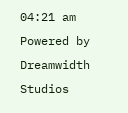04:21 am
Powered by Dreamwidth Studios